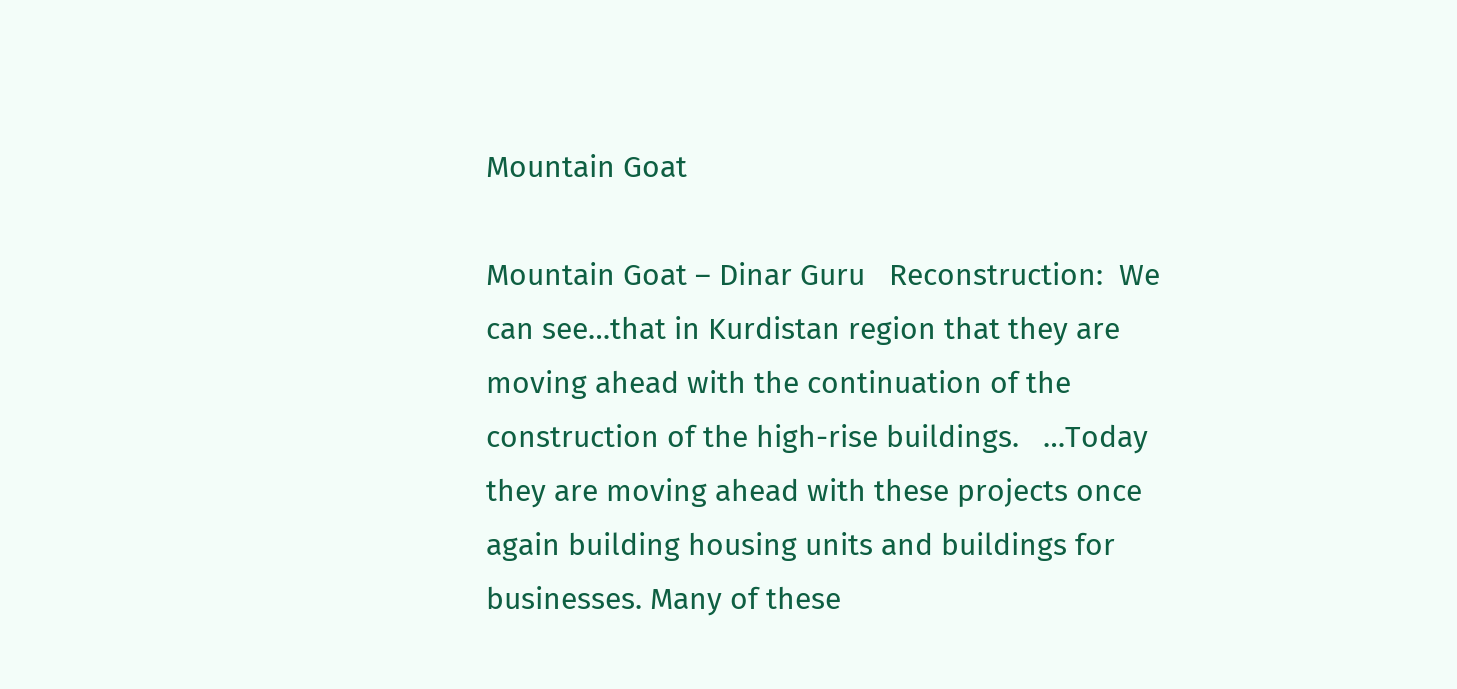Mountain Goat

Mountain Goat – Dinar Guru   Reconstruction:  We can see…that in Kurdistan region that they are moving ahead with the continuation of the construction of the high-rise buildings.   …Today they are moving ahead with these projects once again building housing units and buildings for businesses. Many of these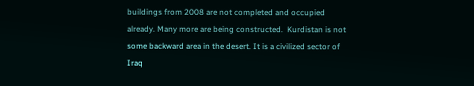buildings from 2008 are not completed and occupied already. Many more are being constructed.  Kurdistan is not some backward area in the desert. It is a civilized sector of Iraq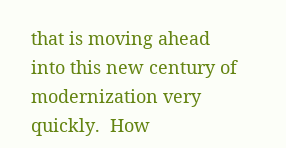that is moving ahead into this new century of modernization very quickly.  How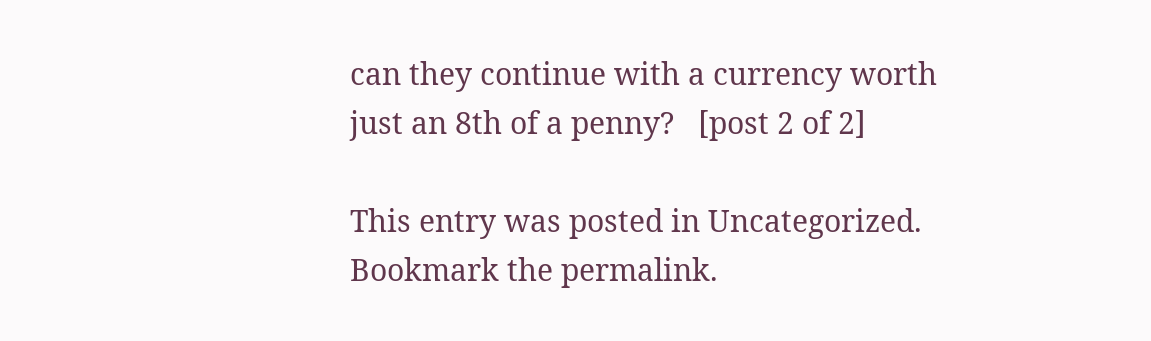can they continue with a currency worth just an 8th of a penny?   [post 2 of 2]

This entry was posted in Uncategorized. Bookmark the permalink.